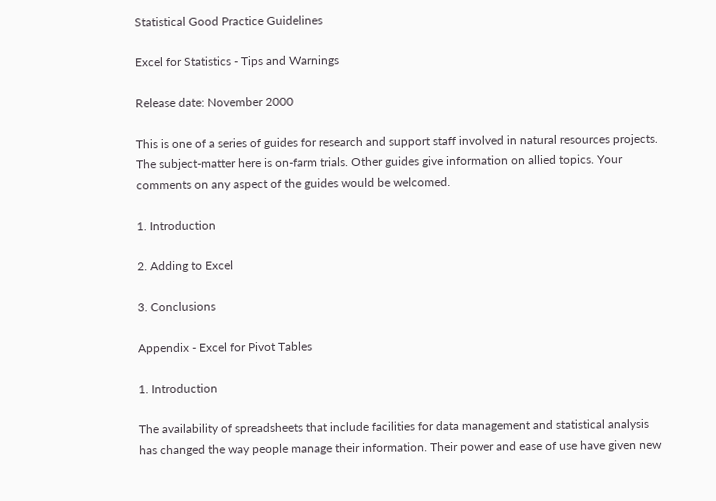Statistical Good Practice Guidelines

Excel for Statistics - Tips and Warnings

Release date: November 2000

This is one of a series of guides for research and support staff involved in natural resources projects. The subject-matter here is on-farm trials. Other guides give information on allied topics. Your comments on any aspect of the guides would be welcomed.

1. Introduction

2. Adding to Excel

3. Conclusions

Appendix - Excel for Pivot Tables

1. Introduction

The availability of spreadsheets that include facilities for data management and statistical analysis has changed the way people manage their information. Their power and ease of use have given new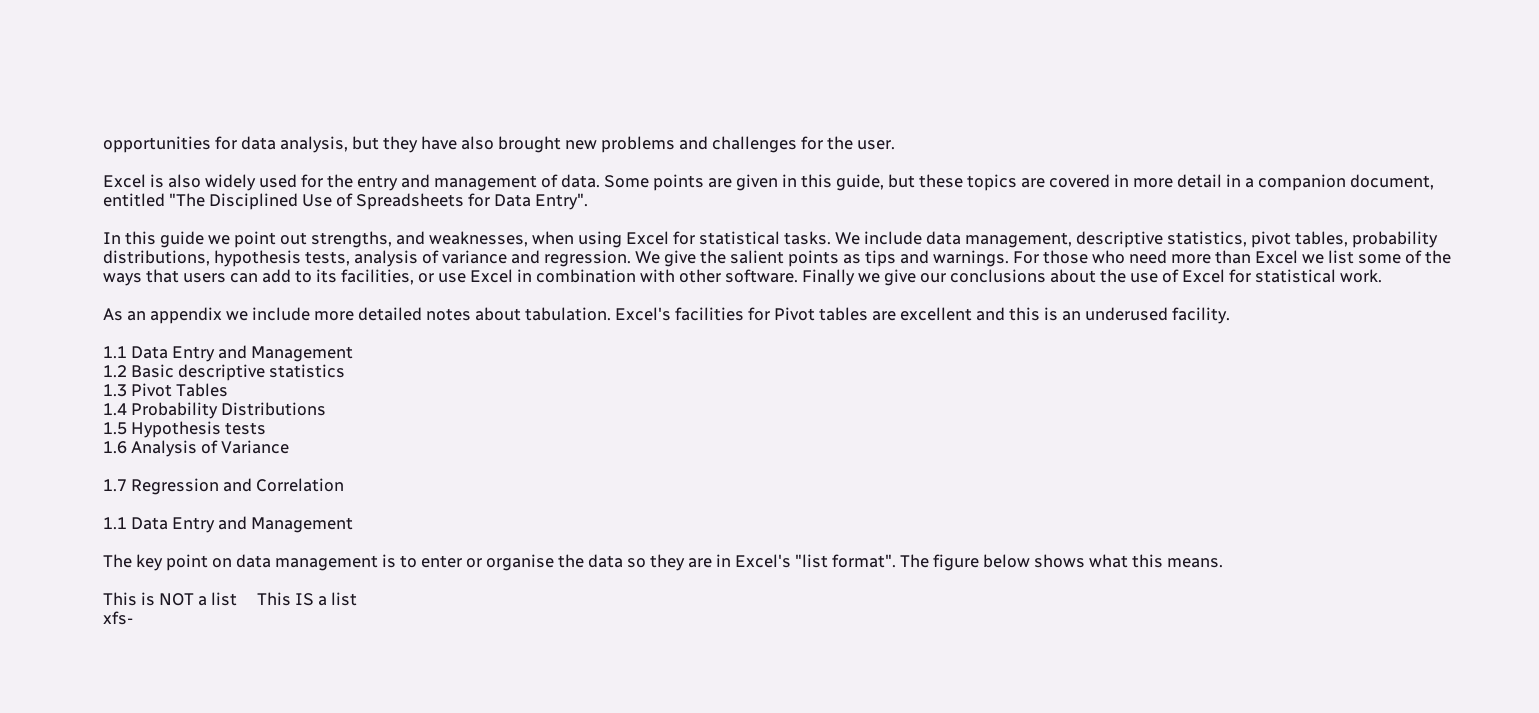opportunities for data analysis, but they have also brought new problems and challenges for the user.

Excel is also widely used for the entry and management of data. Some points are given in this guide, but these topics are covered in more detail in a companion document, entitled "The Disciplined Use of Spreadsheets for Data Entry".

In this guide we point out strengths, and weaknesses, when using Excel for statistical tasks. We include data management, descriptive statistics, pivot tables, probability distributions, hypothesis tests, analysis of variance and regression. We give the salient points as tips and warnings. For those who need more than Excel we list some of the ways that users can add to its facilities, or use Excel in combination with other software. Finally we give our conclusions about the use of Excel for statistical work.

As an appendix we include more detailed notes about tabulation. Excel's facilities for Pivot tables are excellent and this is an underused facility.

1.1 Data Entry and Management
1.2 Basic descriptive statistics
1.3 Pivot Tables
1.4 Probability Distributions
1.5 Hypothesis tests
1.6 Analysis of Variance

1.7 Regression and Correlation

1.1 Data Entry and Management

The key point on data management is to enter or organise the data so they are in Excel's "list format". The figure below shows what this means.

This is NOT a list     This IS a list
xfs-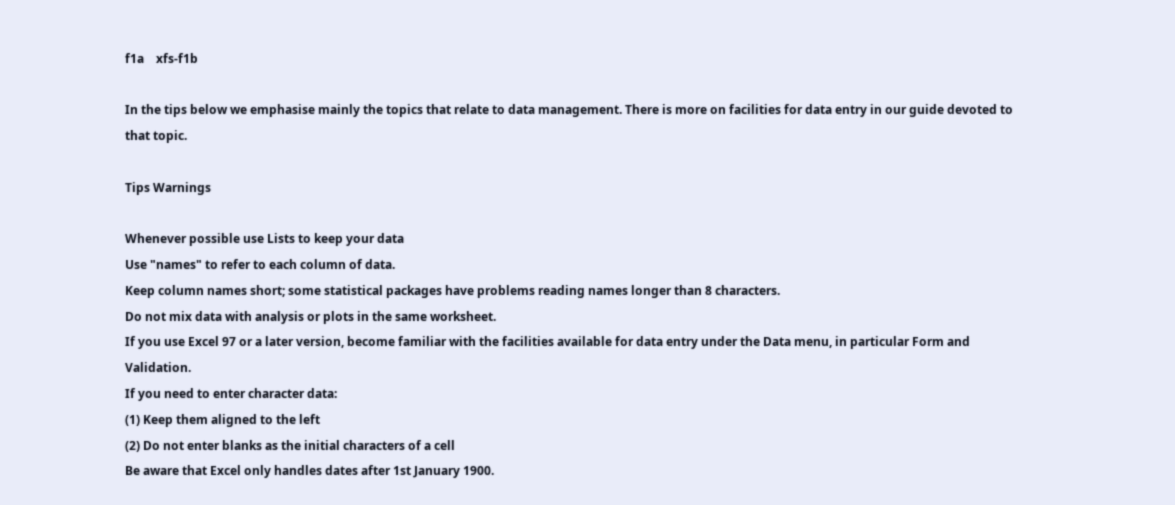f1a    xfs-f1b

In the tips below we emphasise mainly the topics that relate to data management. There is more on facilities for data entry in our guide devoted to that topic.

Tips Warnings

Whenever possible use Lists to keep your data
Use "names" to refer to each column of data.
Keep column names short; some statistical packages have problems reading names longer than 8 characters.
Do not mix data with analysis or plots in the same worksheet.
If you use Excel 97 or a later version, become familiar with the facilities available for data entry under the Data menu, in particular Form and Validation.
If you need to enter character data:
(1) Keep them aligned to the left
(2) Do not enter blanks as the initial characters of a cell
Be aware that Excel only handles dates after 1st January 1900.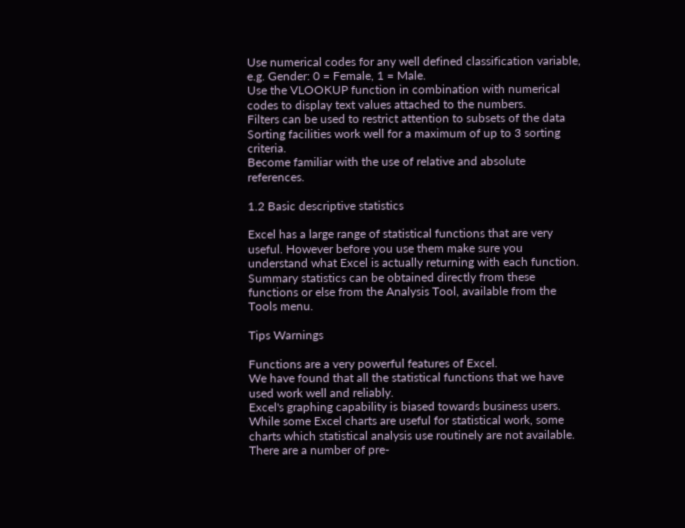Use numerical codes for any well defined classification variable,
e.g. Gender: 0 = Female, 1 = Male.
Use the VLOOKUP function in combination with numerical codes to display text values attached to the numbers.
Filters can be used to restrict attention to subsets of the data
Sorting facilities work well for a maximum of up to 3 sorting criteria.
Become familiar with the use of relative and absolute references.

1.2 Basic descriptive statistics

Excel has a large range of statistical functions that are very useful. However before you use them make sure you understand what Excel is actually returning with each function. Summary statistics can be obtained directly from these functions or else from the Analysis Tool, available from the Tools menu.

Tips Warnings

Functions are a very powerful features of Excel.
We have found that all the statistical functions that we have used work well and reliably.
Excel's graphing capability is biased towards business users.  While some Excel charts are useful for statistical work, some charts which statistical analysis use routinely are not available.
There are a number of pre-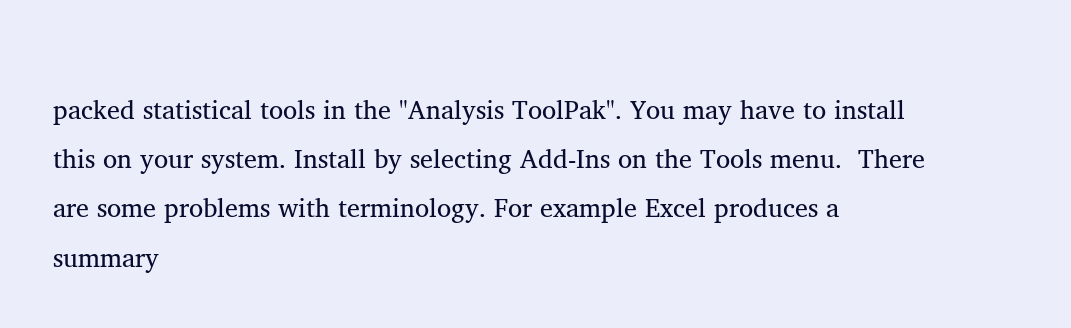packed statistical tools in the "Analysis ToolPak". You may have to install this on your system. Install by selecting Add-Ins on the Tools menu.  There are some problems with terminology. For example Excel produces a summary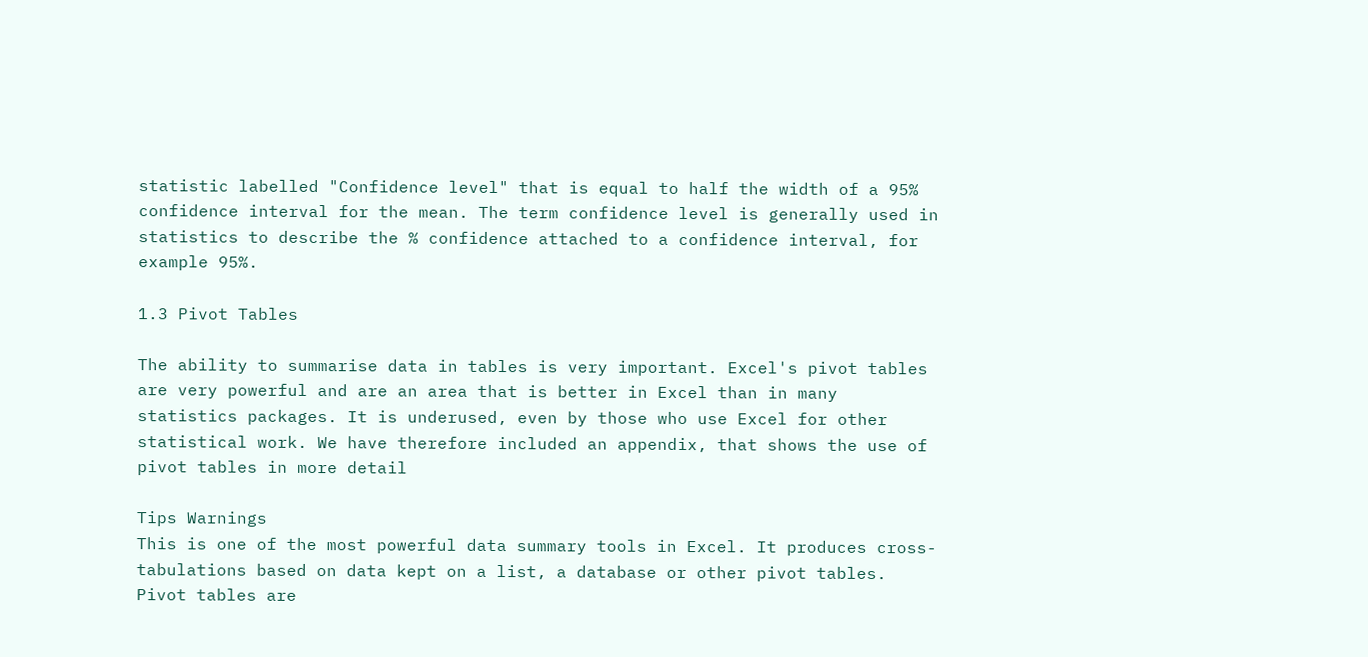statistic labelled "Confidence level" that is equal to half the width of a 95% confidence interval for the mean. The term confidence level is generally used in statistics to describe the % confidence attached to a confidence interval, for example 95%.

1.3 Pivot Tables

The ability to summarise data in tables is very important. Excel's pivot tables are very powerful and are an area that is better in Excel than in many statistics packages. It is underused, even by those who use Excel for other statistical work. We have therefore included an appendix, that shows the use of pivot tables in more detail

Tips Warnings
This is one of the most powerful data summary tools in Excel. It produces cross-tabulations based on data kept on a list, a database or other pivot tables.
Pivot tables are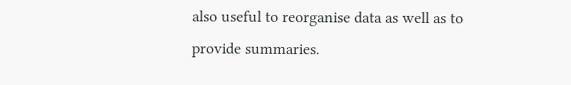also useful to reorganise data as well as to provide summaries.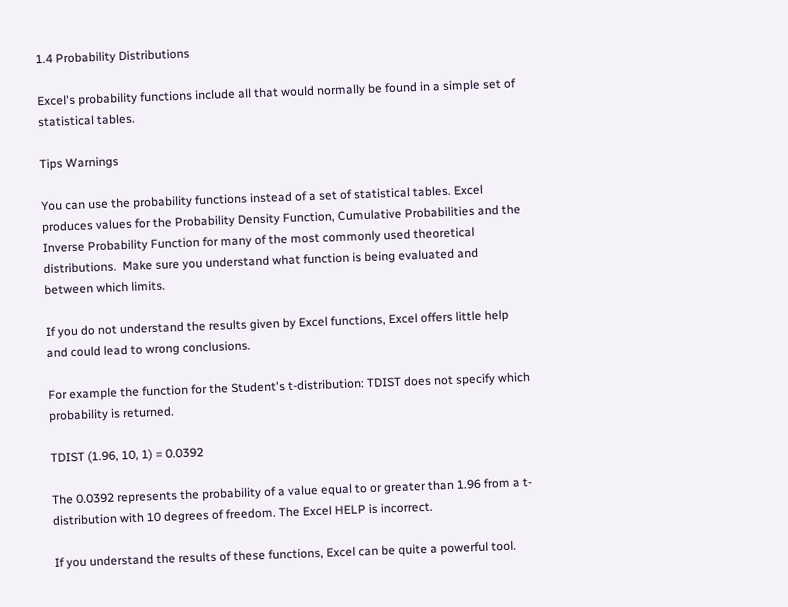1.4 Probability Distributions

Excel's probability functions include all that would normally be found in a simple set of statistical tables.

Tips Warnings

You can use the probability functions instead of a set of statistical tables. Excel produces values for the Probability Density Function, Cumulative Probabilities and the Inverse Probability Function for many of the most commonly used theoretical distributions.  Make sure you understand what function is being evaluated and between which limits.

If you do not understand the results given by Excel functions, Excel offers little help and could lead to wrong conclusions.

For example the function for the Student's t-distribution: TDIST does not specify which probability is returned.

TDIST (1.96, 10, 1) = 0.0392

The 0.0392 represents the probability of a value equal to or greater than 1.96 from a t-distribution with 10 degrees of freedom. The Excel HELP is incorrect.

If you understand the results of these functions, Excel can be quite a powerful tool.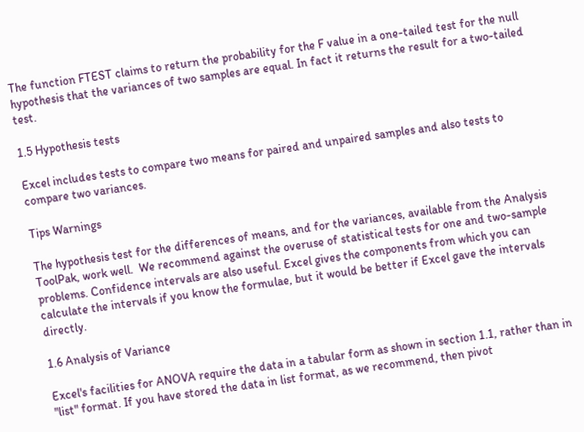The function FTEST claims to return the probability for the F value in a one-tailed test for the null hypothesis that the variances of two samples are equal. In fact it returns the result for a two-tailed test.

1.5 Hypothesis tests

Excel includes tests to compare two means for paired and unpaired samples and also tests to compare two variances.

Tips Warnings

The hypothesis test for the differences of means, and for the variances, available from the Analysis ToolPak, work well.  We recommend against the overuse of statistical tests for one and two-sample problems. Confidence intervals are also useful. Excel gives the components from which you can calculate the intervals if you know the formulae, but it would be better if Excel gave the intervals directly.

1.6 Analysis of Variance

Excel's facilities for ANOVA require the data in a tabular form as shown in section 1.1, rather than in "list" format. If you have stored the data in list format, as we recommend, then pivot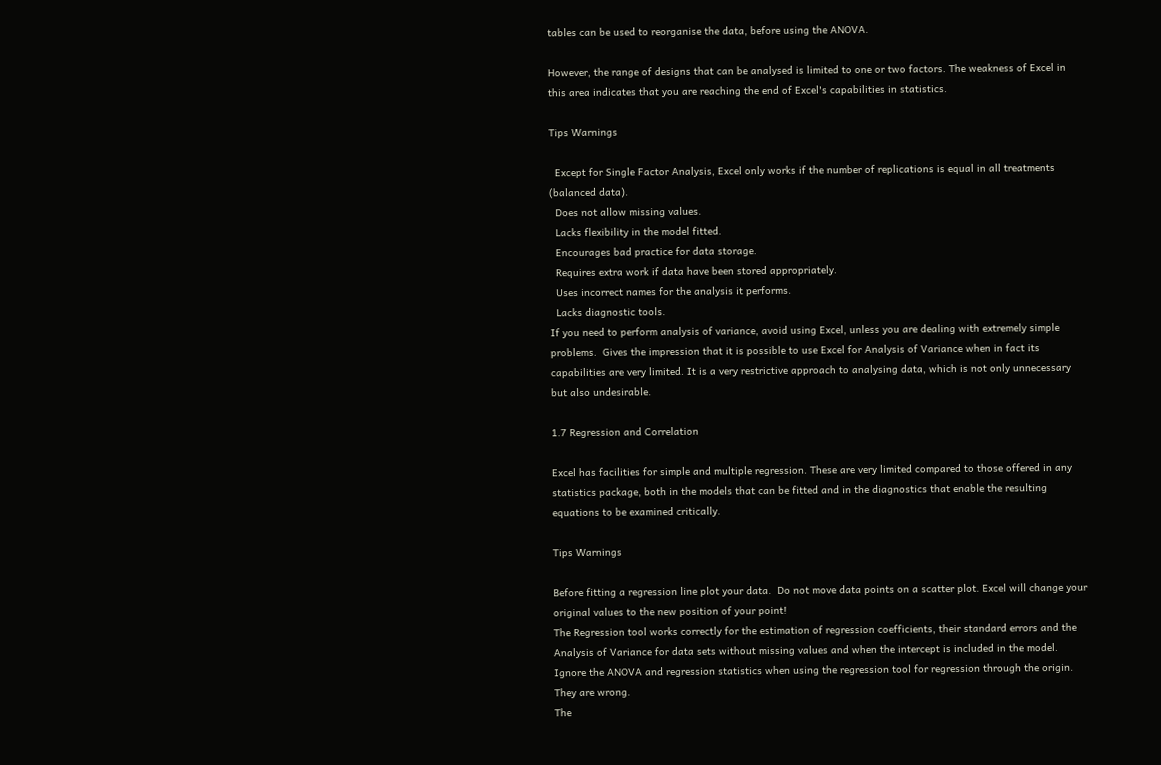tables can be used to reorganise the data, before using the ANOVA.

However, the range of designs that can be analysed is limited to one or two factors. The weakness of Excel in this area indicates that you are reaching the end of Excel's capabilities in statistics.

Tips Warnings

  Except for Single Factor Analysis, Excel only works if the number of replications is equal in all treatments (balanced data).
  Does not allow missing values.
  Lacks flexibility in the model fitted.
  Encourages bad practice for data storage.
  Requires extra work if data have been stored appropriately.
  Uses incorrect names for the analysis it performs.
  Lacks diagnostic tools.
If you need to perform analysis of variance, avoid using Excel, unless you are dealing with extremely simple problems.  Gives the impression that it is possible to use Excel for Analysis of Variance when in fact its capabilities are very limited. It is a very restrictive approach to analysing data, which is not only unnecessary but also undesirable.

1.7 Regression and Correlation

Excel has facilities for simple and multiple regression. These are very limited compared to those offered in any statistics package, both in the models that can be fitted and in the diagnostics that enable the resulting equations to be examined critically.

Tips Warnings

Before fitting a regression line plot your data.  Do not move data points on a scatter plot. Excel will change your original values to the new position of your point!
The Regression tool works correctly for the estimation of regression coefficients, their standard errors and the Analysis of Variance for data sets without missing values and when the intercept is included in the model.  Ignore the ANOVA and regression statistics when using the regression tool for regression through the origin. They are wrong.
The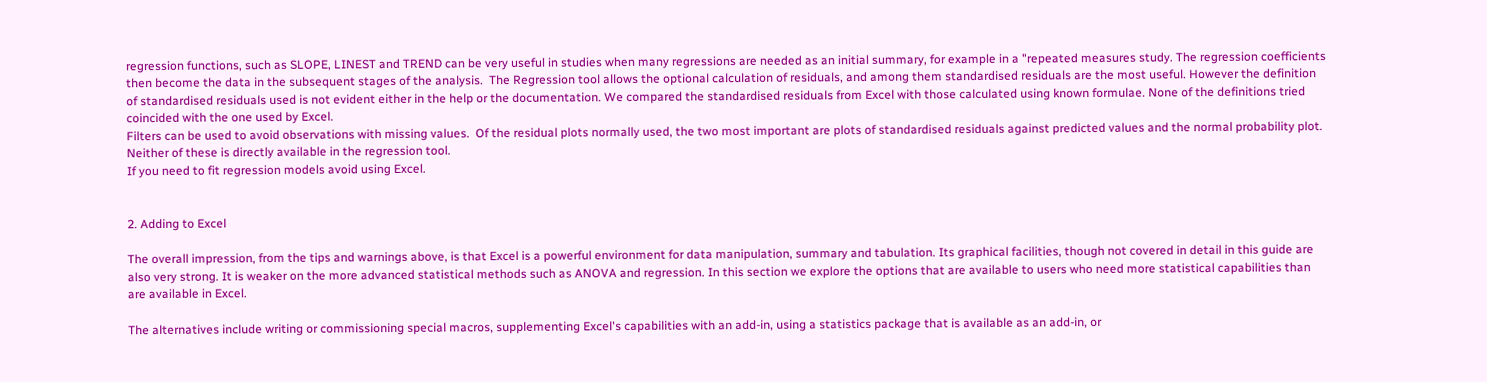regression functions, such as SLOPE, LINEST and TREND can be very useful in studies when many regressions are needed as an initial summary, for example in a "repeated measures study. The regression coefficients then become the data in the subsequent stages of the analysis.  The Regression tool allows the optional calculation of residuals, and among them standardised residuals are the most useful. However the definition of standardised residuals used is not evident either in the help or the documentation. We compared the standardised residuals from Excel with those calculated using known formulae. None of the definitions tried coincided with the one used by Excel.
Filters can be used to avoid observations with missing values.  Of the residual plots normally used, the two most important are plots of standardised residuals against predicted values and the normal probability plot. Neither of these is directly available in the regression tool.
If you need to fit regression models avoid using Excel.


2. Adding to Excel

The overall impression, from the tips and warnings above, is that Excel is a powerful environment for data manipulation, summary and tabulation. Its graphical facilities, though not covered in detail in this guide are also very strong. It is weaker on the more advanced statistical methods such as ANOVA and regression. In this section we explore the options that are available to users who need more statistical capabilities than are available in Excel.

The alternatives include writing or commissioning special macros, supplementing Excel's capabilities with an add-in, using a statistics package that is available as an add-in, or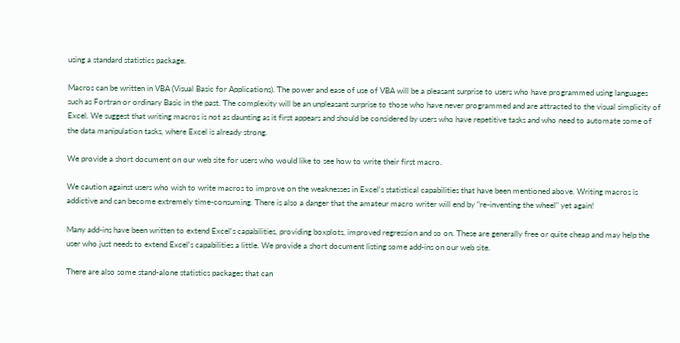using a standard statistics package.

Macros can be written in VBA (Visual Basic for Applications). The power and ease of use of VBA will be a pleasant surprise to users who have programmed using languages such as Fortran or ordinary Basic in the past. The complexity will be an unpleasant surprise to those who have never programmed and are attracted to the visual simplicity of Excel. We suggest that writing macros is not as daunting as it first appears and should be considered by users who have repetitive tasks and who need to automate some of the data manipulation tasks, where Excel is already strong.

We provide a short document on our web site for users who would like to see how to write their first macro.

We caution against users who wish to write macros to improve on the weaknesses in Excel's statistical capabilities that have been mentioned above. Writing macros is addictive and can become extremely time-consuming. There is also a danger that the amateur macro writer will end by "re-inventing the wheel" yet again!

Many add-ins have been written to extend Excel's capabilities, providing boxplots, improved regression and so on. These are generally free or quite cheap and may help the user who just needs to extend Excel's capabilities a little. We provide a short document listing some add-ins on our web site.

There are also some stand-alone statistics packages that can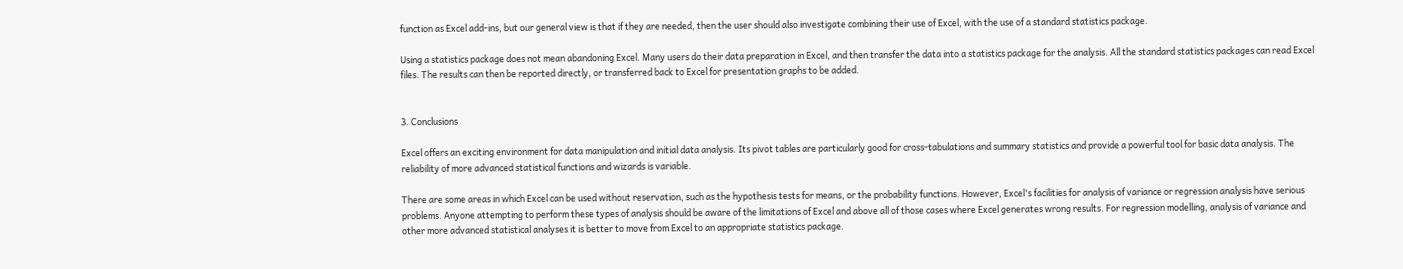function as Excel add-ins, but our general view is that if they are needed, then the user should also investigate combining their use of Excel, with the use of a standard statistics package.

Using a statistics package does not mean abandoning Excel. Many users do their data preparation in Excel, and then transfer the data into a statistics package for the analysis. All the standard statistics packages can read Excel files. The results can then be reported directly, or transferred back to Excel for presentation graphs to be added.


3. Conclusions

Excel offers an exciting environment for data manipulation and initial data analysis. Its pivot tables are particularly good for cross-tabulations and summary statistics and provide a powerful tool for basic data analysis. The reliability of more advanced statistical functions and wizards is variable.

There are some areas in which Excel can be used without reservation, such as the hypothesis tests for means, or the probability functions. However, Excel's facilities for analysis of variance or regression analysis have serious problems. Anyone attempting to perform these types of analysis should be aware of the limitations of Excel and above all of those cases where Excel generates wrong results. For regression modelling, analysis of variance and other more advanced statistical analyses it is better to move from Excel to an appropriate statistics package.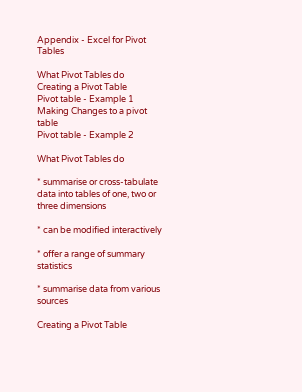Appendix - Excel for Pivot Tables

What Pivot Tables do
Creating a Pivot Table
Pivot table - Example 1
Making Changes to a pivot table
Pivot table - Example 2

What Pivot Tables do

* summarise or cross-tabulate data into tables of one, two or three dimensions

* can be modified interactively

* offer a range of summary statistics

* summarise data from various sources

Creating a Pivot Table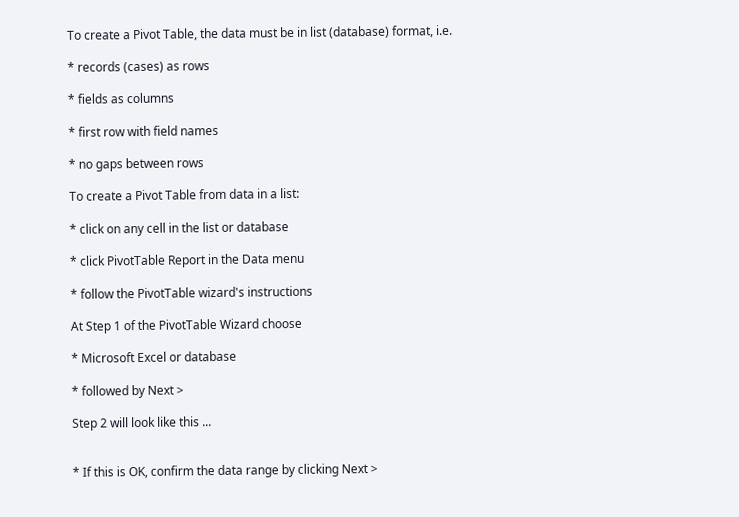To create a Pivot Table, the data must be in list (database) format, i.e.

* records (cases) as rows

* fields as columns

* first row with field names

* no gaps between rows

To create a Pivot Table from data in a list:

* click on any cell in the list or database

* click PivotTable Report in the Data menu

* follow the PivotTable wizard's instructions

At Step 1 of the PivotTable Wizard choose

* Microsoft Excel or database

* followed by Next >

Step 2 will look like this ...


* If this is OK, confirm the data range by clicking Next >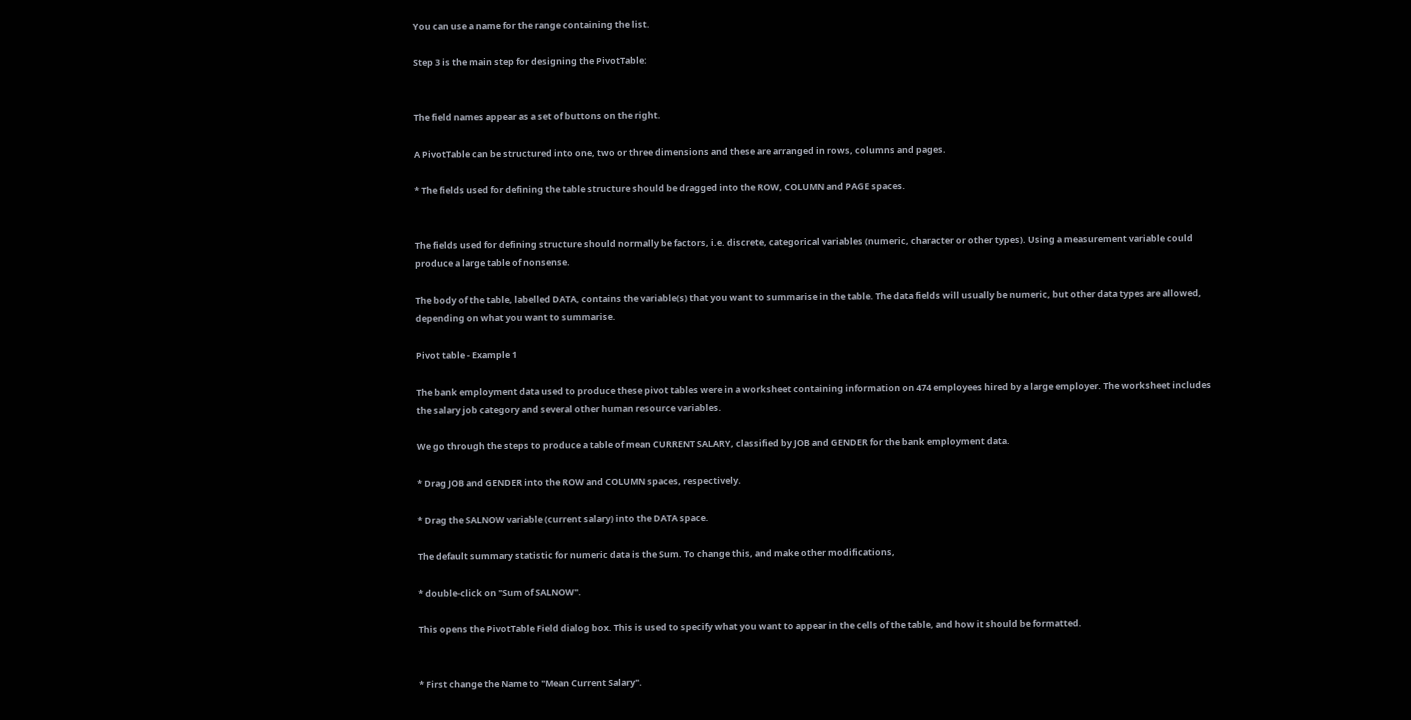You can use a name for the range containing the list.

Step 3 is the main step for designing the PivotTable:


The field names appear as a set of buttons on the right.

A PivotTable can be structured into one, two or three dimensions and these are arranged in rows, columns and pages.

* The fields used for defining the table structure should be dragged into the ROW, COLUMN and PAGE spaces.


The fields used for defining structure should normally be factors, i.e. discrete, categorical variables (numeric, character or other types). Using a measurement variable could produce a large table of nonsense.

The body of the table, labelled DATA, contains the variable(s) that you want to summarise in the table. The data fields will usually be numeric, but other data types are allowed, depending on what you want to summarise.

Pivot table - Example 1

The bank employment data used to produce these pivot tables were in a worksheet containing information on 474 employees hired by a large employer. The worksheet includes the salary job category and several other human resource variables.

We go through the steps to produce a table of mean CURRENT SALARY, classified by JOB and GENDER for the bank employment data.

* Drag JOB and GENDER into the ROW and COLUMN spaces, respectively.

* Drag the SALNOW variable (current salary) into the DATA space.

The default summary statistic for numeric data is the Sum. To change this, and make other modifications,

* double-click on "Sum of SALNOW".

This opens the PivotTable Field dialog box. This is used to specify what you want to appear in the cells of the table, and how it should be formatted.


* First change the Name to "Mean Current Salary".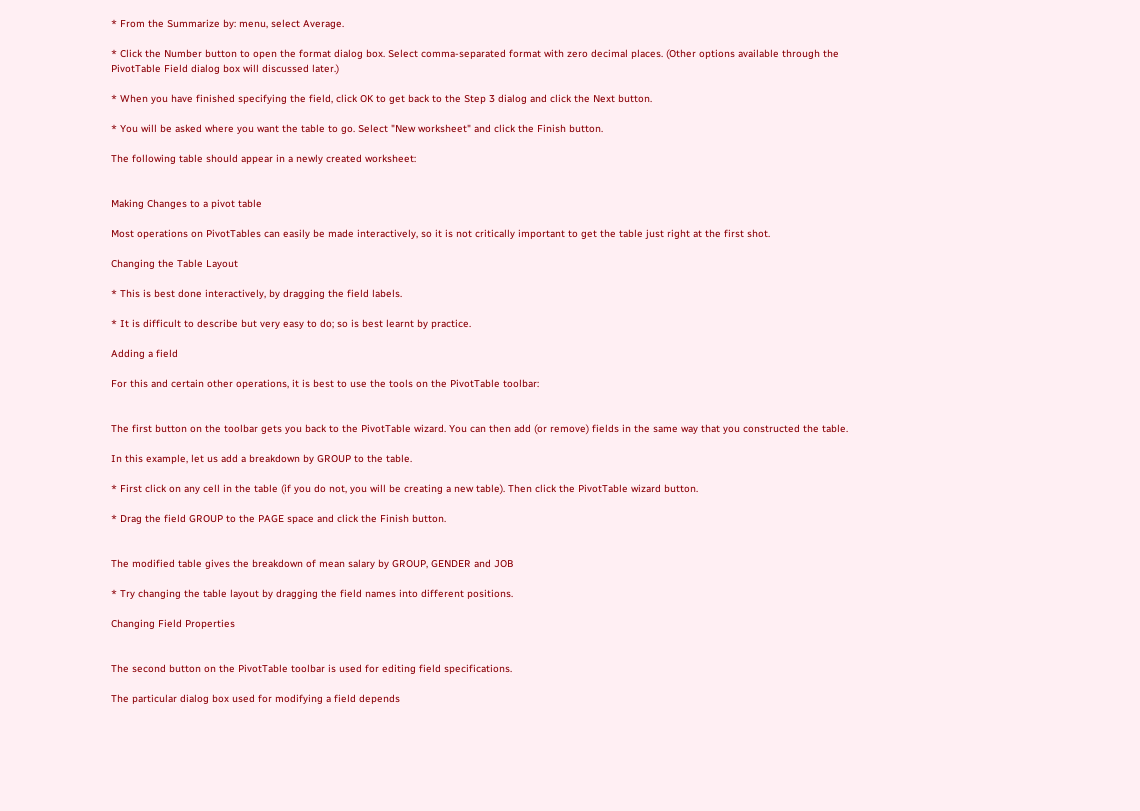* From the Summarize by: menu, select Average.

* Click the Number button to open the format dialog box. Select comma-separated format with zero decimal places. (Other options available through the PivotTable Field dialog box will discussed later.)

* When you have finished specifying the field, click OK to get back to the Step 3 dialog and click the Next button.

* You will be asked where you want the table to go. Select "New worksheet" and click the Finish button.

The following table should appear in a newly created worksheet:


Making Changes to a pivot table

Most operations on PivotTables can easily be made interactively, so it is not critically important to get the table just right at the first shot.

Changing the Table Layout

* This is best done interactively, by dragging the field labels.

* It is difficult to describe but very easy to do; so is best learnt by practice.

Adding a field

For this and certain other operations, it is best to use the tools on the PivotTable toolbar:


The first button on the toolbar gets you back to the PivotTable wizard. You can then add (or remove) fields in the same way that you constructed the table.

In this example, let us add a breakdown by GROUP to the table.

* First click on any cell in the table (if you do not, you will be creating a new table). Then click the PivotTable wizard button.

* Drag the field GROUP to the PAGE space and click the Finish button.


The modified table gives the breakdown of mean salary by GROUP, GENDER and JOB

* Try changing the table layout by dragging the field names into different positions.

Changing Field Properties


The second button on the PivotTable toolbar is used for editing field specifications.

The particular dialog box used for modifying a field depends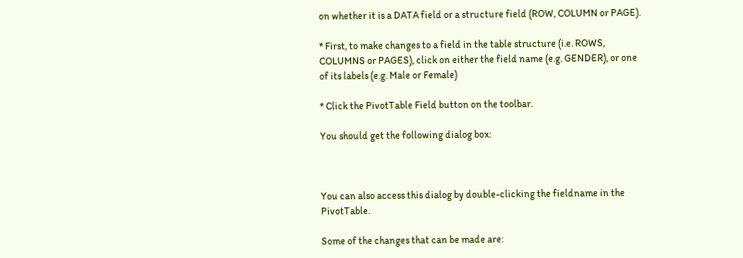on whether it is a DATA field or a structure field (ROW, COLUMN or PAGE).

* First, to make changes to a field in the table structure (i.e. ROWS, COLUMNS or PAGES), click on either the field name (e.g. GENDER), or one of its labels (e.g. Male or Female)

* Click the PivotTable Field button on the toolbar.

You should get the following dialog box:



You can also access this dialog by double-clicking the fieldname in the PivotTable.

Some of the changes that can be made are: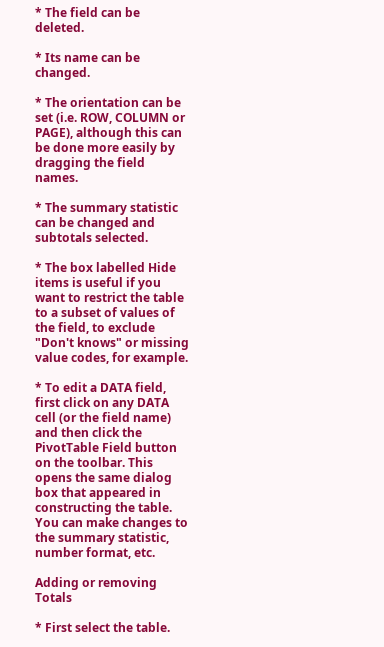* The field can be deleted.

* Its name can be changed.

* The orientation can be set (i.e. ROW, COLUMN or PAGE), although this can be done more easily by dragging the field names.

* The summary statistic can be changed and subtotals selected.

* The box labelled Hide items is useful if you want to restrict the table to a subset of values of the field, to exclude "Don't knows" or missing value codes, for example.

* To edit a DATA field, first click on any DATA cell (or the field name) and then click the PivotTable Field button on the toolbar. This opens the same dialog box that appeared in constructing the table. You can make changes to the summary statistic, number format, etc.

Adding or removing Totals

* First select the table.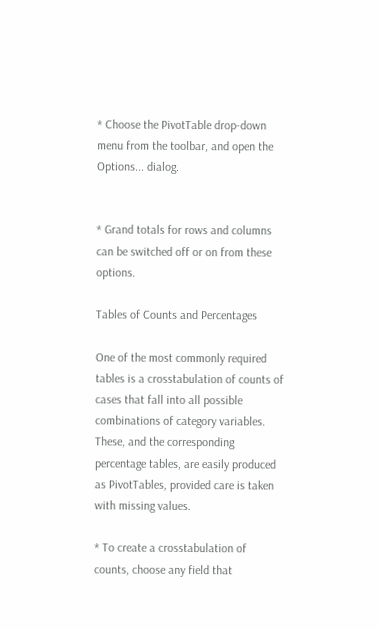* Choose the PivotTable drop-down menu from the toolbar, and open the Options... dialog.


* Grand totals for rows and columns can be switched off or on from these options.

Tables of Counts and Percentages

One of the most commonly required tables is a crosstabulation of counts of cases that fall into all possible combinations of category variables. These, and the corresponding percentage tables, are easily produced as PivotTables, provided care is taken with missing values.

* To create a crosstabulation of counts, choose any field that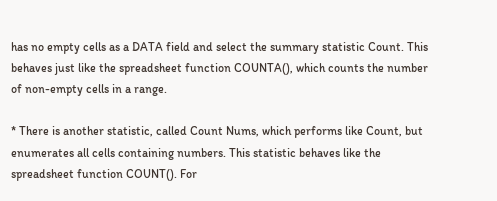has no empty cells as a DATA field and select the summary statistic Count. This behaves just like the spreadsheet function COUNTA(), which counts the number of non-empty cells in a range.

* There is another statistic, called Count Nums, which performs like Count, but enumerates all cells containing numbers. This statistic behaves like the spreadsheet function COUNT(). For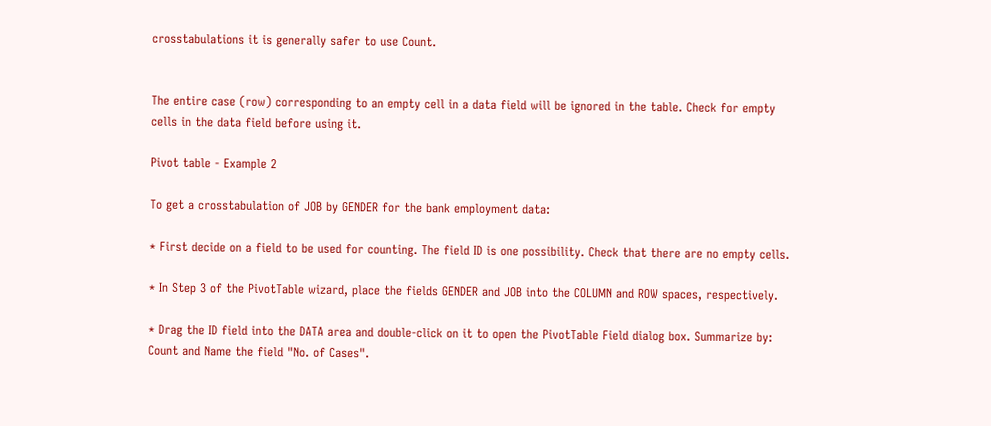crosstabulations it is generally safer to use Count.


The entire case (row) corresponding to an empty cell in a data field will be ignored in the table. Check for empty cells in the data field before using it.

Pivot table - Example 2

To get a crosstabulation of JOB by GENDER for the bank employment data:

* First decide on a field to be used for counting. The field ID is one possibility. Check that there are no empty cells.

* In Step 3 of the PivotTable wizard, place the fields GENDER and JOB into the COLUMN and ROW spaces, respectively.

* Drag the ID field into the DATA area and double-click on it to open the PivotTable Field dialog box. Summarize by: Count and Name the field "No. of Cases".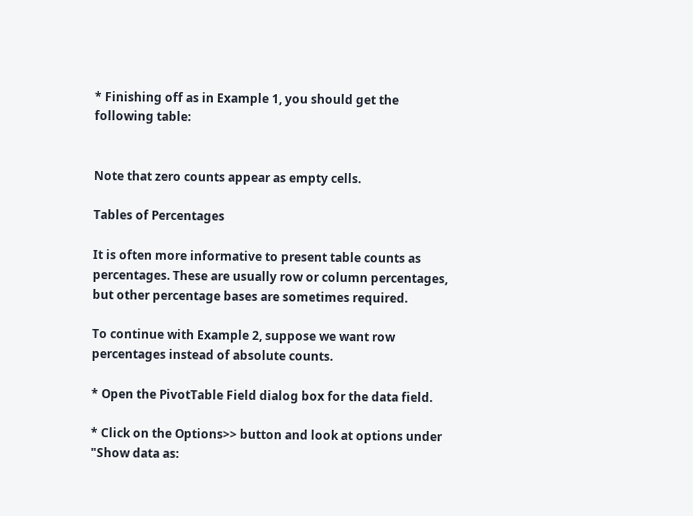* Finishing off as in Example 1, you should get the following table:


Note that zero counts appear as empty cells.

Tables of Percentages

It is often more informative to present table counts as percentages. These are usually row or column percentages, but other percentage bases are sometimes required.

To continue with Example 2, suppose we want row percentages instead of absolute counts.

* Open the PivotTable Field dialog box for the data field.

* Click on the Options>> button and look at options under "Show data as: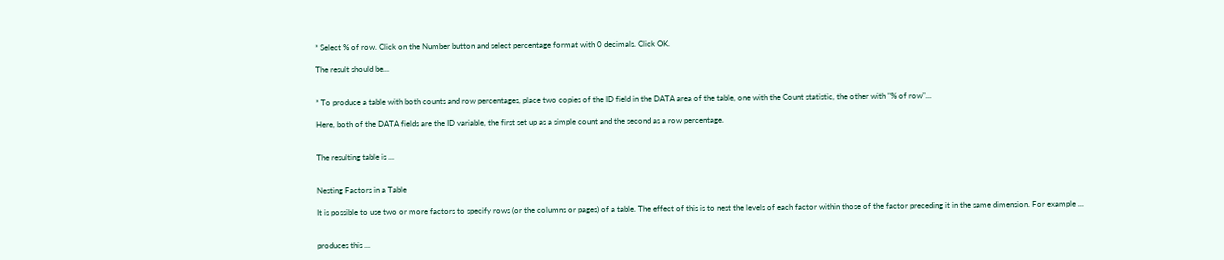* Select % of row. Click on the Number button and select percentage format with 0 decimals. Click OK.

The result should be...


* To produce a table with both counts and row percentages, place two copies of the ID field in the DATA area of the table, one with the Count statistic, the other with "% of row"...

Here, both of the DATA fields are the ID variable, the first set up as a simple count and the second as a row percentage.


The resulting table is ...


Nesting Factors in a Table

It is possible to use two or more factors to specify rows (or the columns or pages) of a table. The effect of this is to nest the levels of each factor within those of the factor preceding it in the same dimension. For example ...


produces this ...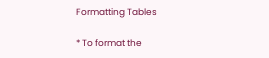Formatting Tables

* To format the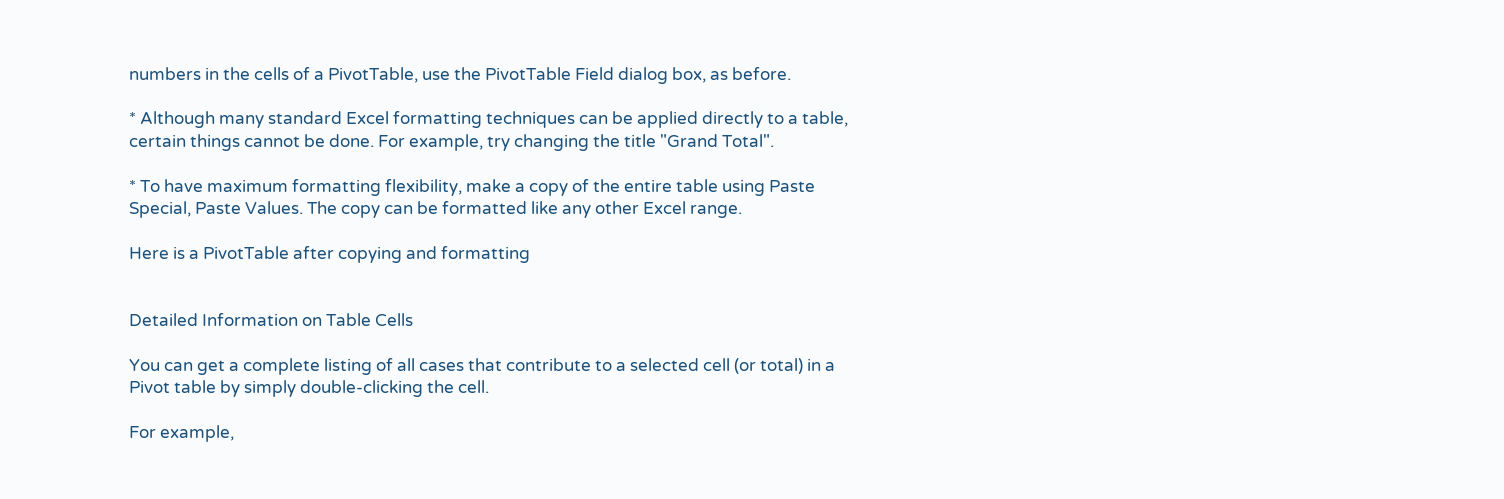numbers in the cells of a PivotTable, use the PivotTable Field dialog box, as before.

* Although many standard Excel formatting techniques can be applied directly to a table, certain things cannot be done. For example, try changing the title "Grand Total".

* To have maximum formatting flexibility, make a copy of the entire table using Paste Special, Paste Values. The copy can be formatted like any other Excel range.

Here is a PivotTable after copying and formatting


Detailed Information on Table Cells

You can get a complete listing of all cases that contribute to a selected cell (or total) in a Pivot table by simply double-clicking the cell.

For example,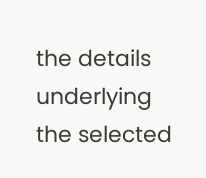the details underlying the selected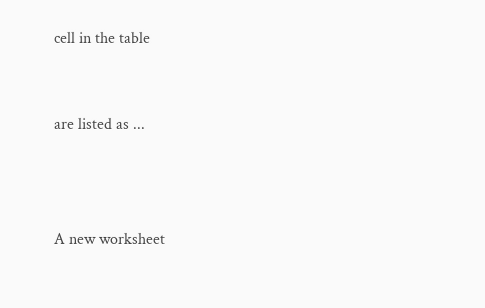cell in the table


are listed as ...



A new worksheet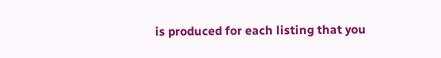is produced for each listing that you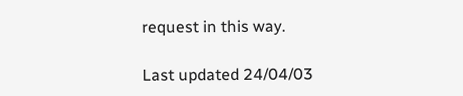request in this way.

Last updated 24/04/03